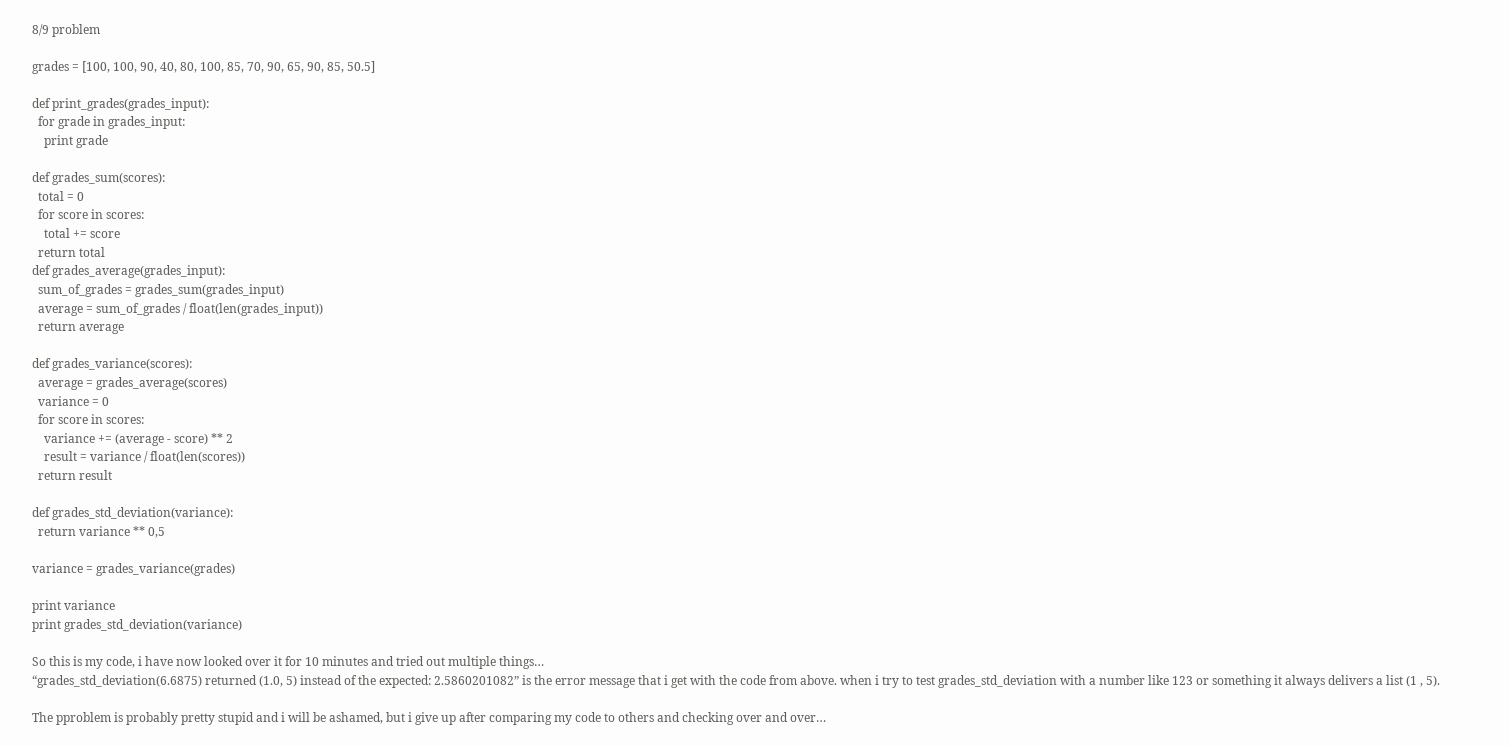8/9 problem

grades = [100, 100, 90, 40, 80, 100, 85, 70, 90, 65, 90, 85, 50.5]

def print_grades(grades_input):
  for grade in grades_input:
    print grade

def grades_sum(scores):
  total = 0
  for score in scores:
    total += score
  return total
def grades_average(grades_input):
  sum_of_grades = grades_sum(grades_input)
  average = sum_of_grades / float(len(grades_input))
  return average

def grades_variance(scores):
  average = grades_average(scores)
  variance = 0
  for score in scores:
    variance += (average - score) ** 2
    result = variance / float(len(scores))
  return result

def grades_std_deviation(variance):
  return variance ** 0,5

variance = grades_variance(grades)

print variance
print grades_std_deviation(variance)

So this is my code, i have now looked over it for 10 minutes and tried out multiple things…
“grades_std_deviation(6.6875) returned (1.0, 5) instead of the expected: 2.5860201082” is the error message that i get with the code from above. when i try to test grades_std_deviation with a number like 123 or something it always delivers a list (1 , 5).

The pproblem is probably pretty stupid and i will be ashamed, but i give up after comparing my code to others and checking over and over…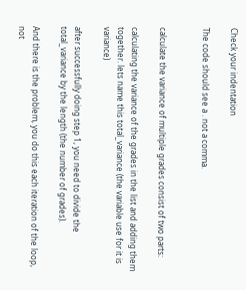Check your indentation

The code should see a . not a comma.


calculate the variance of multiple grades consist of two parts:

calculating the variance of the grades in the list and adding them together. lets name this total_variance (the variable use for it is variance)

after successfully doing step 1, you need to divide the total_variance by the length (the number of grades).

And there is the problem, you do this each iteration of the loop, not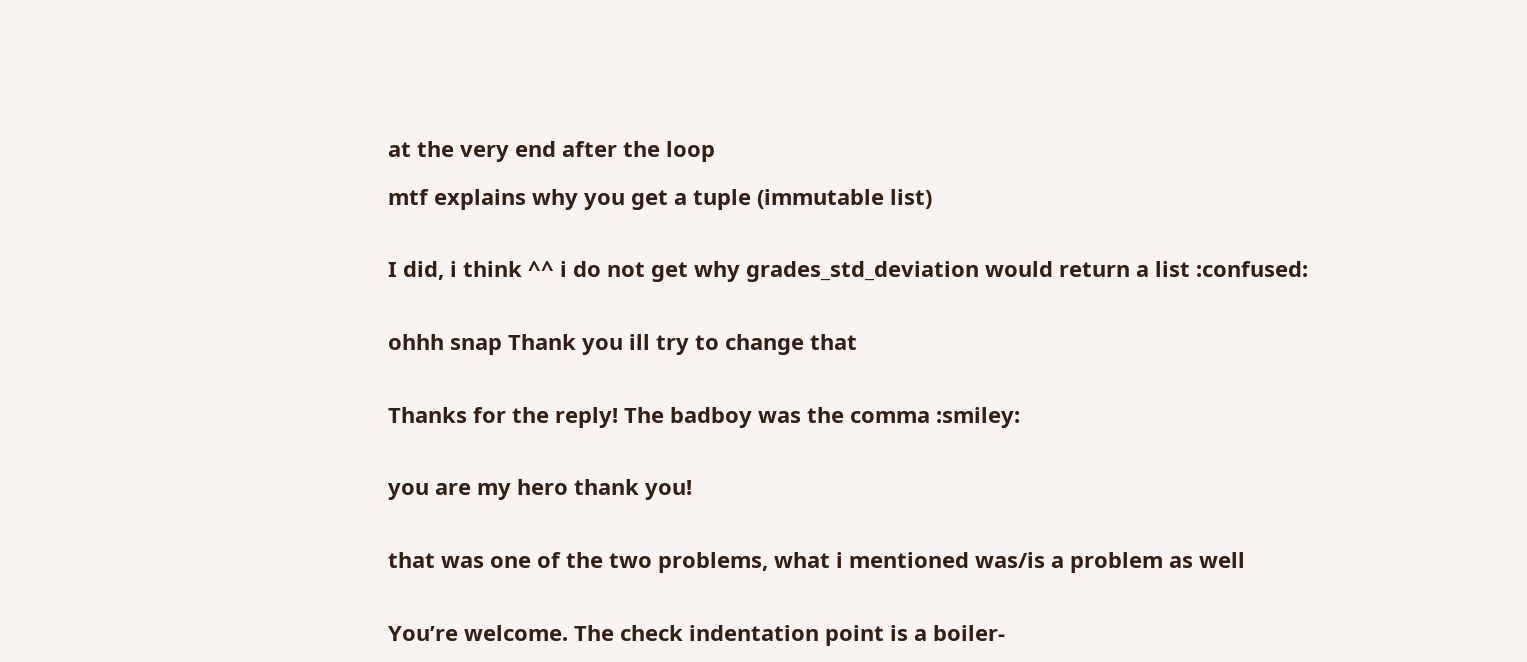at the very end after the loop

mtf explains why you get a tuple (immutable list)


I did, i think ^^ i do not get why grades_std_deviation would return a list :confused:


ohhh snap Thank you ill try to change that


Thanks for the reply! The badboy was the comma :smiley:


you are my hero thank you!


that was one of the two problems, what i mentioned was/is a problem as well


You’re welcome. The check indentation point is a boiler-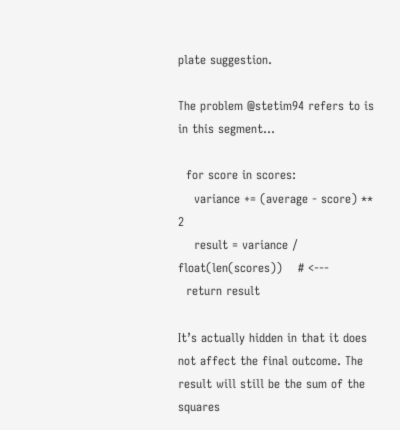plate suggestion.

The problem @stetim94 refers to is in this segment…

  for score in scores:
    variance += (average - score) ** 2
    result = variance / float(len(scores))    # <---
  return result

It’s actually hidden in that it does not affect the final outcome. The result will still be the sum of the squares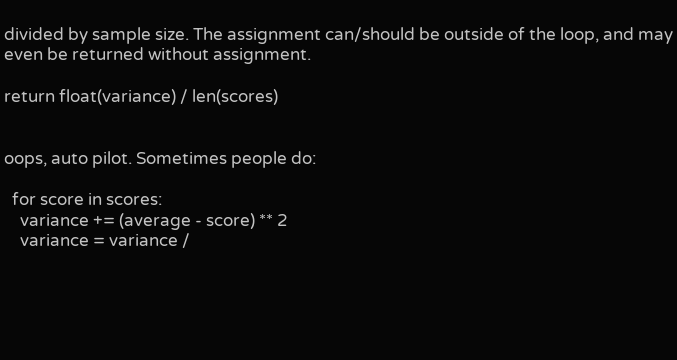divided by sample size. The assignment can/should be outside of the loop, and may even be returned without assignment.

return float(variance) / len(scores)


oops, auto pilot. Sometimes people do:

  for score in scores:
    variance += (average - score) ** 2
    variance = variance /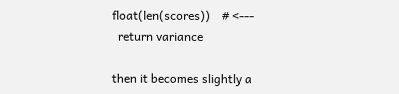float(len(scores))    # <---
  return variance

then it becomes slightly a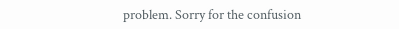problem. Sorry for the confusion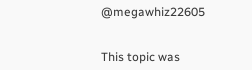@megawhiz22605


This topic was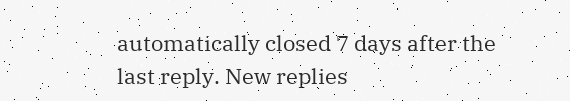automatically closed 7 days after the last reply. New replies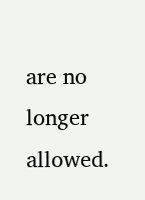are no longer allowed.